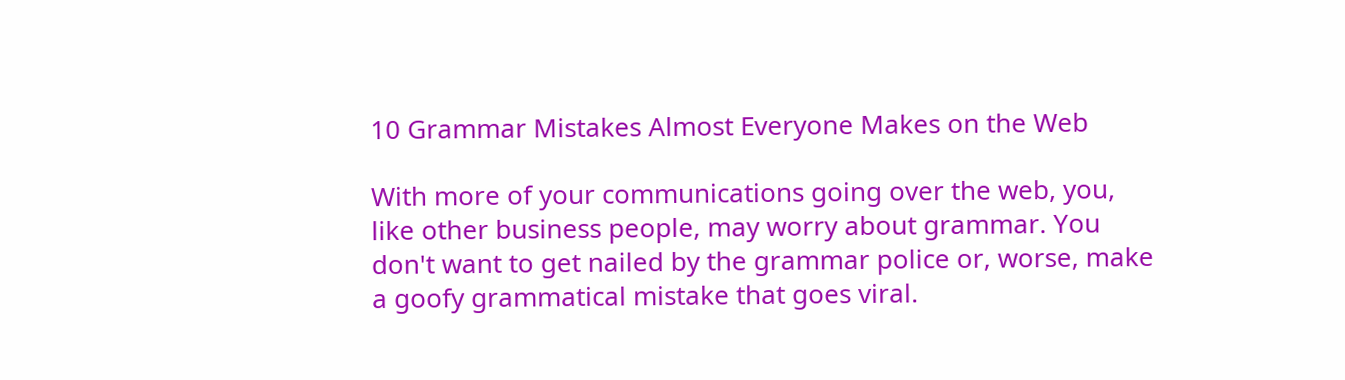10 Grammar Mistakes Almost Everyone Makes on the Web

With more of your communications going over the web, you, like other business people, may worry about grammar. You don't want to get nailed by the grammar police or, worse, make a goofy grammatical mistake that goes viral.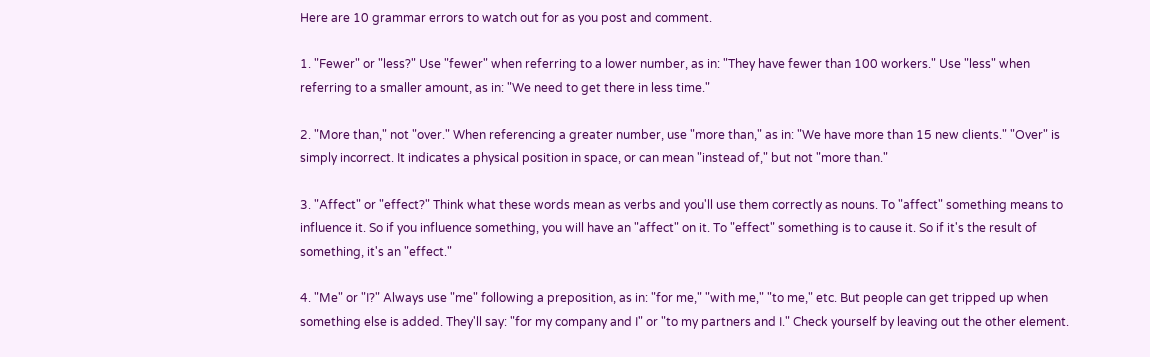Here are 10 grammar errors to watch out for as you post and comment.

1. "Fewer" or "less?" Use "fewer" when referring to a lower number, as in: "They have fewer than 100 workers." Use "less" when referring to a smaller amount, as in: "We need to get there in less time."

2. "More than," not "over." When referencing a greater number, use "more than," as in: "We have more than 15 new clients." "Over" is simply incorrect. It indicates a physical position in space, or can mean "instead of," but not "more than."

3. "Affect" or "effect?" Think what these words mean as verbs and you'll use them correctly as nouns. To "affect" something means to influence it. So if you influence something, you will have an "affect" on it. To "effect" something is to cause it. So if it's the result of something, it's an "effect."

4. "Me" or "I?" Always use "me" following a preposition, as in: "for me," "with me," "to me," etc. But people can get tripped up when something else is added. They'll say: "for my company and I" or "to my partners and I." Check yourself by leaving out the other element.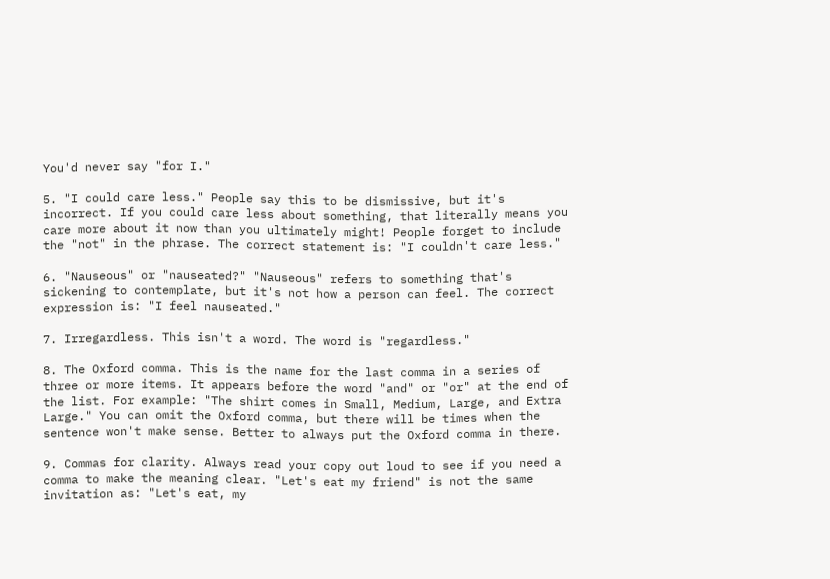You'd never say "for I."

5. "I could care less." People say this to be dismissive, but it's incorrect. If you could care less about something, that literally means you care more about it now than you ultimately might! People forget to include the "not" in the phrase. The correct statement is: "I couldn't care less."

6. "Nauseous" or "nauseated?" "Nauseous" refers to something that's sickening to contemplate, but it's not how a person can feel. The correct expression is: "I feel nauseated."

7. Irregardless. This isn't a word. The word is "regardless."

8. The Oxford comma. This is the name for the last comma in a series of three or more items. It appears before the word "and" or "or" at the end of the list. For example: "The shirt comes in Small, Medium, Large, and Extra Large." You can omit the Oxford comma, but there will be times when the sentence won't make sense. Better to always put the Oxford comma in there.

9. Commas for clarity. Always read your copy out loud to see if you need a comma to make the meaning clear. "Let's eat my friend" is not the same invitation as: "Let's eat, my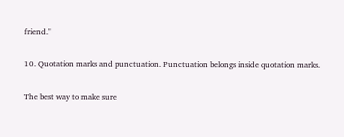friend."

10. Quotation marks and punctuation. Punctuation belongs inside quotation marks.

The best way to make sure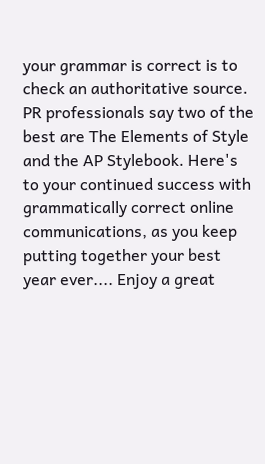your grammar is correct is to check an authoritative source. PR professionals say two of the best are The Elements of Style and the AP Stylebook. Here's to your continued success with grammatically correct online communications, as you keep putting together your best year ever.... Enjoy a great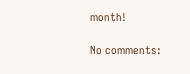month!

No comments: